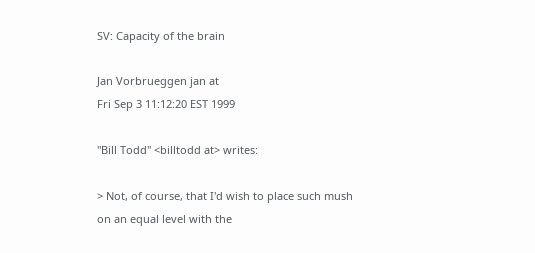SV: Capacity of the brain

Jan Vorbrueggen jan at
Fri Sep 3 11:12:20 EST 1999

"Bill Todd" <billtodd at> writes:

> Not, of course, that I'd wish to place such mush on an equal level with the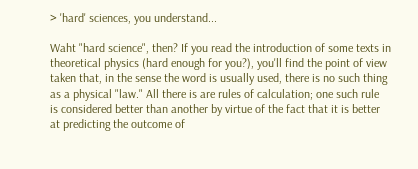> 'hard' sciences, you understand...

Waht "hard science", then? If you read the introduction of some texts in
theoretical physics (hard enough for you?), you'll find the point of view
taken that, in the sense the word is usually used, there is no such thing
as a physical "law." All there is are rules of calculation; one such rule
is considered better than another by virtue of the fact that it is better
at predicting the outcome of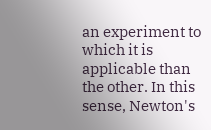an experiment to which it is applicable than
the other. In this sense, Newton's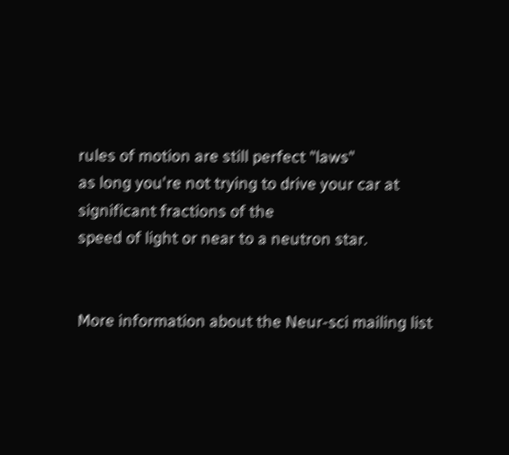rules of motion are still perfect "laws"
as long you're not trying to drive your car at significant fractions of the
speed of light or near to a neutron star.


More information about the Neur-sci mailing list